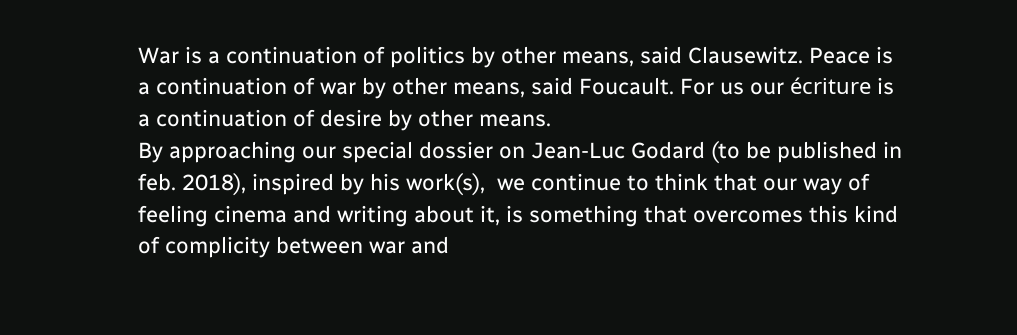War is a continuation of politics by other means, said Clausewitz. Peace is a continuation of war by other means, said Foucault. For us our écriture is a continuation of desire by other means.
By approaching our special dossier on Jean-Luc Godard (to be published in feb. 2018), inspired by his work(s),  we continue to think that our way of feeling cinema and writing about it, is something that overcomes this kind of complicity between war and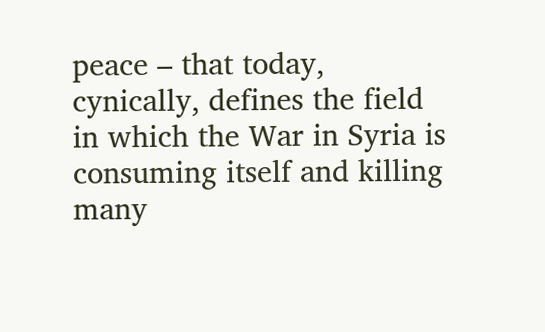peace – that today, cynically, defines the field in which the War in Syria is consuming itself and killing many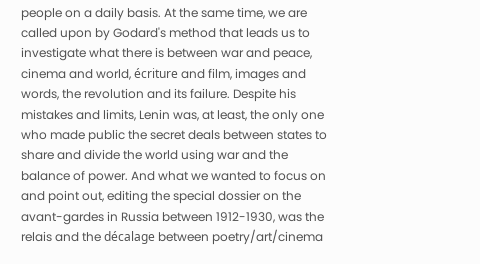people on a daily basis. At the same time, we are called upon by Godard's method that leads us to investigate what there is between war and peace, cinema and world, écriture and film, images and words, the revolution and its failure. Despite his mistakes and limits, Lenin was, at least, the only one who made public the secret deals between states to share and divide the world using war and the balance of power. And what we wanted to focus on and point out, editing the special dossier on the avant-gardes in Russia between 1912-1930, was the relais and the décalage between poetry/art/cinema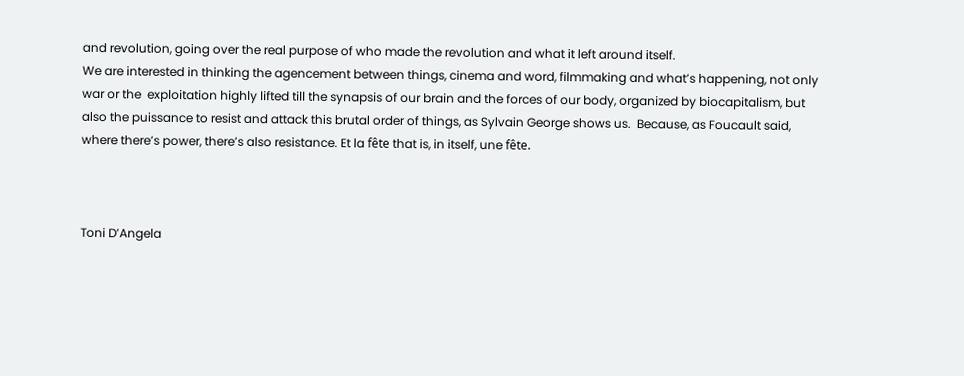and revolution, going over the real purpose of who made the revolution and what it left around itself.
We are interested in thinking the agencement between things, cinema and word, filmmaking and what’s happening, not only war or the  exploitation highly lifted till the synapsis of our brain and the forces of our body, organized by biocapitalism, but also the puissance to resist and attack this brutal order of things, as Sylvain George shows us.  Because, as Foucault said, where there’s power, there’s also resistance. Et la fête that is, in itself, une fête.



Toni D’Angela